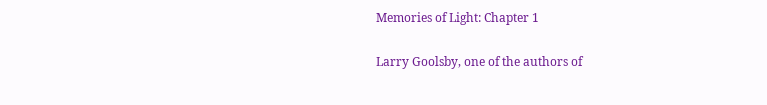Memories of Light: Chapter 1

Larry Goolsby, one of the authors of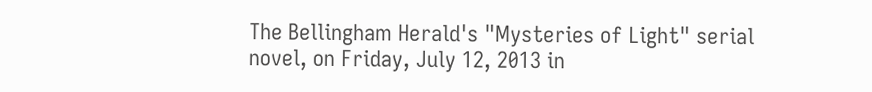The Bellingham Herald's "Mysteries of Light" serial novel, on Friday, July 12, 2013 in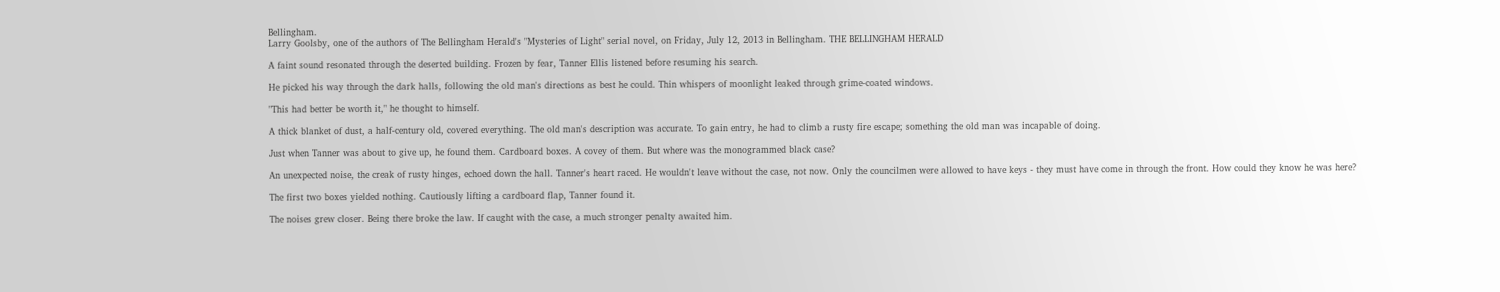Bellingham.
Larry Goolsby, one of the authors of The Bellingham Herald's "Mysteries of Light" serial novel, on Friday, July 12, 2013 in Bellingham. THE BELLINGHAM HERALD

A faint sound resonated through the deserted building. Frozen by fear, Tanner Ellis listened before resuming his search.

He picked his way through the dark halls, following the old man's directions as best he could. Thin whispers of moonlight leaked through grime-coated windows.

"This had better be worth it," he thought to himself.

A thick blanket of dust, a half-century old, covered everything. The old man's description was accurate. To gain entry, he had to climb a rusty fire escape; something the old man was incapable of doing.

Just when Tanner was about to give up, he found them. Cardboard boxes. A covey of them. But where was the monogrammed black case?

An unexpected noise, the creak of rusty hinges, echoed down the hall. Tanner's heart raced. He wouldn't leave without the case, not now. Only the councilmen were allowed to have keys - they must have come in through the front. How could they know he was here?

The first two boxes yielded nothing. Cautiously lifting a cardboard flap, Tanner found it.

The noises grew closer. Being there broke the law. If caught with the case, a much stronger penalty awaited him.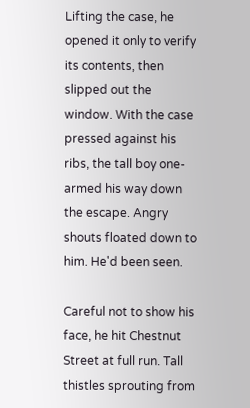Lifting the case, he opened it only to verify its contents, then slipped out the window. With the case pressed against his ribs, the tall boy one-armed his way down the escape. Angry shouts floated down to him. He'd been seen.

Careful not to show his face, he hit Chestnut Street at full run. Tall thistles sprouting from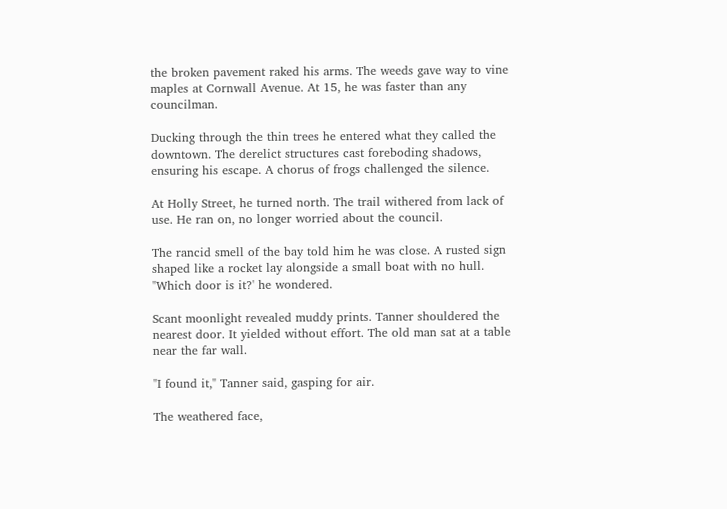the broken pavement raked his arms. The weeds gave way to vine maples at Cornwall Avenue. At 15, he was faster than any councilman.

Ducking through the thin trees he entered what they called the downtown. The derelict structures cast foreboding shadows, ensuring his escape. A chorus of frogs challenged the silence.

At Holly Street, he turned north. The trail withered from lack of use. He ran on, no longer worried about the council.

The rancid smell of the bay told him he was close. A rusted sign shaped like a rocket lay alongside a small boat with no hull. "Which door is it?' he wondered.

Scant moonlight revealed muddy prints. Tanner shouldered the nearest door. It yielded without effort. The old man sat at a table near the far wall.

"I found it," Tanner said, gasping for air.

The weathered face,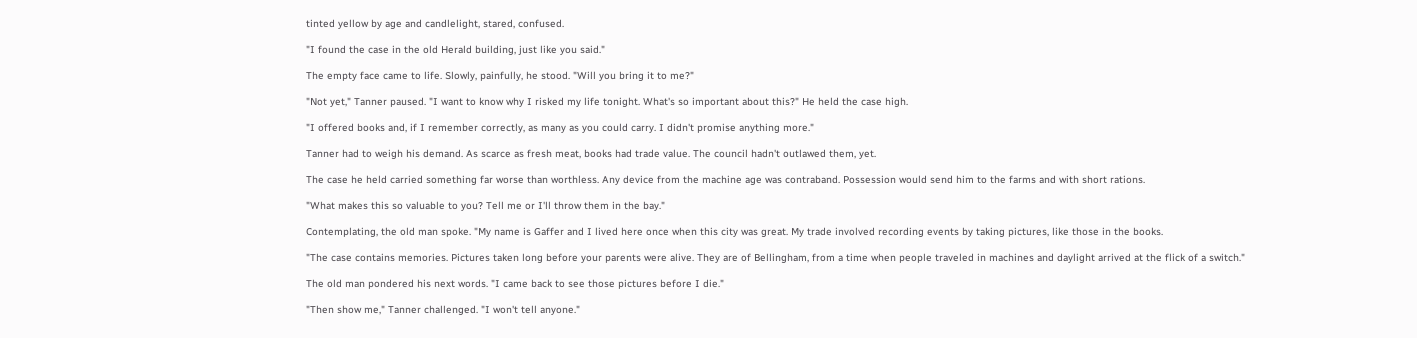tinted yellow by age and candlelight, stared, confused.

"I found the case in the old Herald building, just like you said."

The empty face came to life. Slowly, painfully, he stood. "Will you bring it to me?"

"Not yet," Tanner paused. "I want to know why I risked my life tonight. What's so important about this?" He held the case high.

"I offered books and, if I remember correctly, as many as you could carry. I didn't promise anything more."

Tanner had to weigh his demand. As scarce as fresh meat, books had trade value. The council hadn't outlawed them, yet.

The case he held carried something far worse than worthless. Any device from the machine age was contraband. Possession would send him to the farms and with short rations.

"What makes this so valuable to you? Tell me or I'll throw them in the bay."

Contemplating, the old man spoke. "My name is Gaffer and I lived here once when this city was great. My trade involved recording events by taking pictures, like those in the books.

"The case contains memories. Pictures taken long before your parents were alive. They are of Bellingham, from a time when people traveled in machines and daylight arrived at the flick of a switch."

The old man pondered his next words. "I came back to see those pictures before I die."

"Then show me," Tanner challenged. "I won't tell anyone."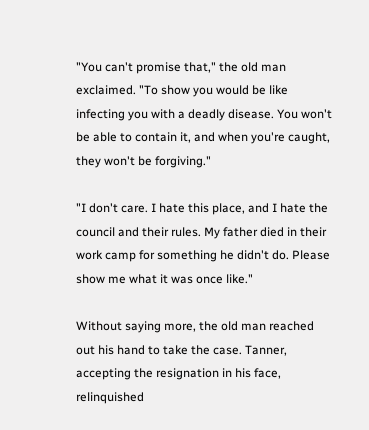"You can't promise that," the old man exclaimed. "To show you would be like infecting you with a deadly disease. You won't be able to contain it, and when you're caught, they won't be forgiving."

"I don't care. I hate this place, and I hate the council and their rules. My father died in their work camp for something he didn't do. Please show me what it was once like."

Without saying more, the old man reached out his hand to take the case. Tanner, accepting the resignation in his face, relinquished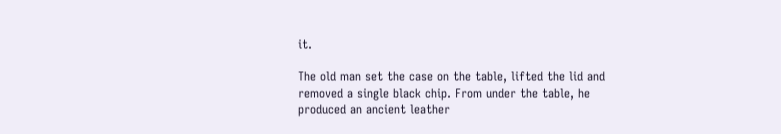it.

The old man set the case on the table, lifted the lid and removed a single black chip. From under the table, he produced an ancient leather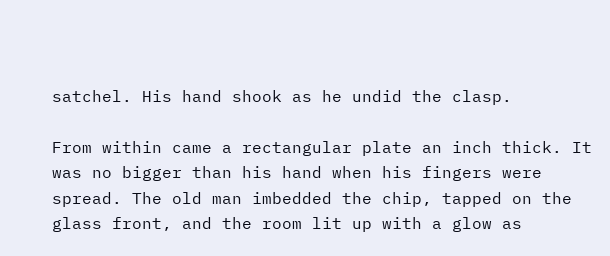satchel. His hand shook as he undid the clasp.

From within came a rectangular plate an inch thick. It was no bigger than his hand when his fingers were spread. The old man imbedded the chip, tapped on the glass front, and the room lit up with a glow as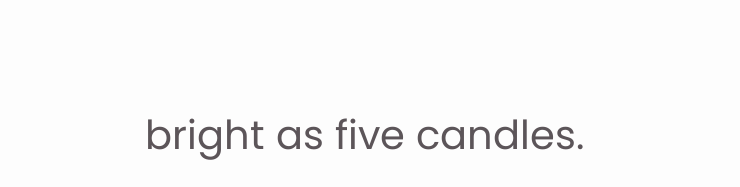bright as five candles.